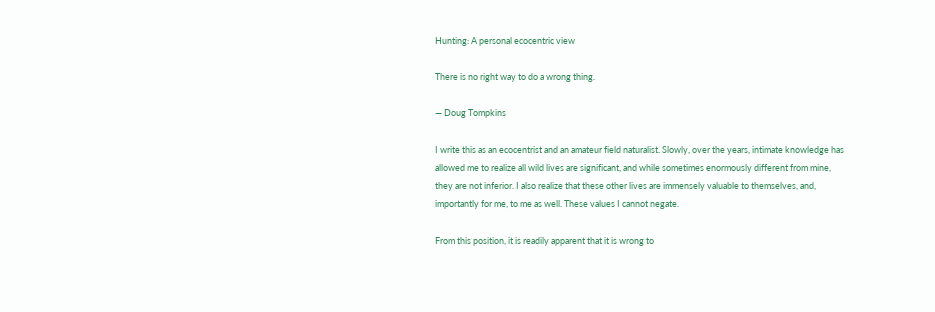Hunting: A personal ecocentric view

There is no right way to do a wrong thing.

— Doug Tompkins

I write this as an ecocentrist and an amateur field naturalist. Slowly, over the years, intimate knowledge has allowed me to realize all wild lives are significant, and while sometimes enormously different from mine, they are not inferior. I also realize that these other lives are immensely valuable to themselves, and, importantly for me, to me as well. These values I cannot negate.

From this position, it is readily apparent that it is wrong to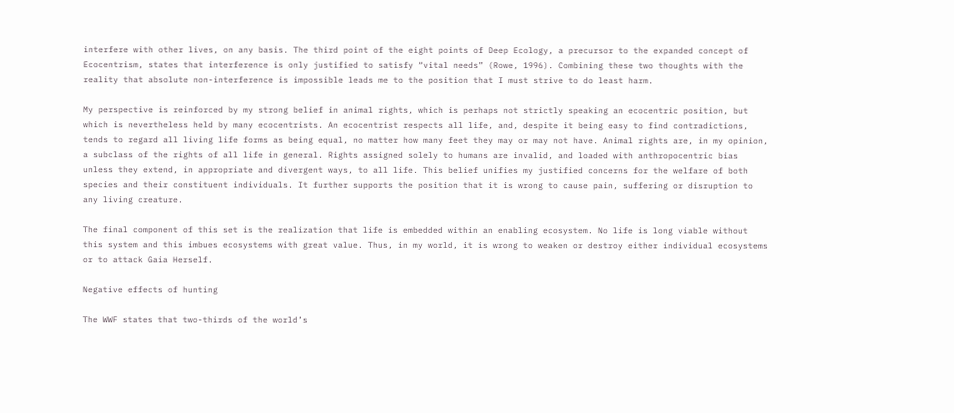interfere with other lives, on any basis. The third point of the eight points of Deep Ecology, a precursor to the expanded concept of Ecocentrism, states that interference is only justified to satisfy “vital needs” (Rowe, 1996). Combining these two thoughts with the reality that absolute non-interference is impossible leads me to the position that I must strive to do least harm.

My perspective is reinforced by my strong belief in animal rights, which is perhaps not strictly speaking an ecocentric position, but which is nevertheless held by many ecocentrists. An ecocentrist respects all life, and, despite it being easy to find contradictions, tends to regard all living life forms as being equal, no matter how many feet they may or may not have. Animal rights are, in my opinion, a subclass of the rights of all life in general. Rights assigned solely to humans are invalid, and loaded with anthropocentric bias unless they extend, in appropriate and divergent ways, to all life. This belief unifies my justified concerns for the welfare of both species and their constituent individuals. It further supports the position that it is wrong to cause pain, suffering or disruption to any living creature.

The final component of this set is the realization that life is embedded within an enabling ecosystem. No life is long viable without this system and this imbues ecosystems with great value. Thus, in my world, it is wrong to weaken or destroy either individual ecosystems or to attack Gaia Herself.

Negative effects of hunting

The WWF states that two-thirds of the world’s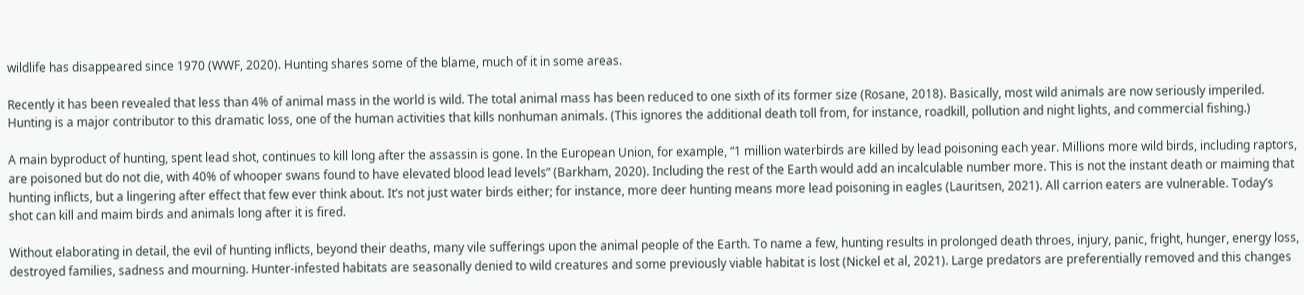wildlife has disappeared since 1970 (WWF, 2020). Hunting shares some of the blame, much of it in some areas.

Recently it has been revealed that less than 4% of animal mass in the world is wild. The total animal mass has been reduced to one sixth of its former size (Rosane, 2018). Basically, most wild animals are now seriously imperiled. Hunting is a major contributor to this dramatic loss, one of the human activities that kills nonhuman animals. (This ignores the additional death toll from, for instance, roadkill, pollution and night lights, and commercial fishing.)

A main byproduct of hunting, spent lead shot, continues to kill long after the assassin is gone. In the European Union, for example, “1 million waterbirds are killed by lead poisoning each year. Millions more wild birds, including raptors, are poisoned but do not die, with 40% of whooper swans found to have elevated blood lead levels” (Barkham, 2020). Including the rest of the Earth would add an incalculable number more. This is not the instant death or maiming that hunting inflicts, but a lingering after effect that few ever think about. It’s not just water birds either; for instance, more deer hunting means more lead poisoning in eagles (Lauritsen, 2021). All carrion eaters are vulnerable. Today’s shot can kill and maim birds and animals long after it is fired.

Without elaborating in detail, the evil of hunting inflicts, beyond their deaths, many vile sufferings upon the animal people of the Earth. To name a few, hunting results in prolonged death throes, injury, panic, fright, hunger, energy loss, destroyed families, sadness and mourning. Hunter-infested habitats are seasonally denied to wild creatures and some previously viable habitat is lost (Nickel et al, 2021). Large predators are preferentially removed and this changes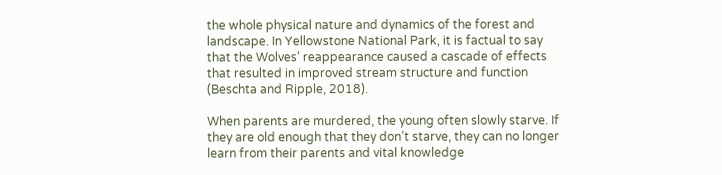the whole physical nature and dynamics of the forest and landscape. In Yellowstone National Park, it is factual to say that the Wolves’ reappearance caused a cascade of effects that resulted in improved stream structure and function (Beschta and Ripple, 2018).

When parents are murdered, the young often slowly starve. If they are old enough that they don’t starve, they can no longer learn from their parents and vital knowledge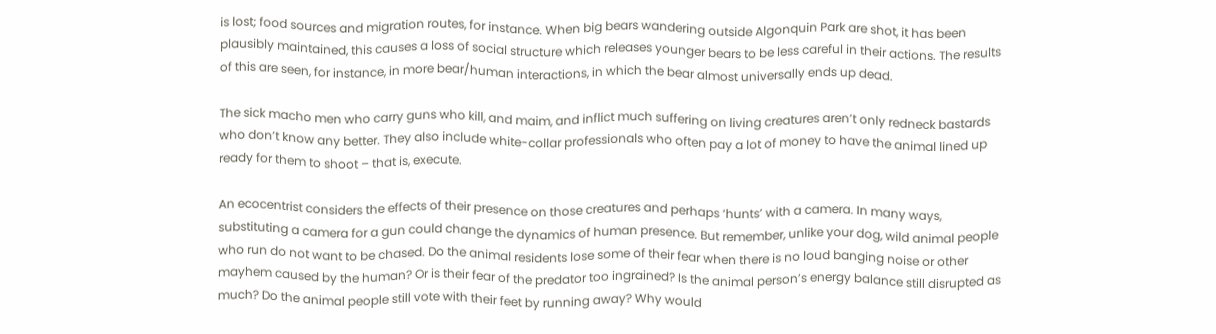is lost; food sources and migration routes, for instance. When big bears wandering outside Algonquin Park are shot, it has been plausibly maintained, this causes a loss of social structure which releases younger bears to be less careful in their actions. The results of this are seen, for instance, in more bear/human interactions, in which the bear almost universally ends up dead.

The sick macho men who carry guns who kill, and maim, and inflict much suffering on living creatures aren’t only redneck bastards who don’t know any better. They also include white-collar professionals who often pay a lot of money to have the animal lined up ready for them to shoot – that is, execute.

An ecocentrist considers the effects of their presence on those creatures and perhaps ‘hunts’ with a camera. In many ways, substituting a camera for a gun could change the dynamics of human presence. But remember, unlike your dog, wild animal people who run do not want to be chased. Do the animal residents lose some of their fear when there is no loud banging noise or other mayhem caused by the human? Or is their fear of the predator too ingrained? Is the animal person’s energy balance still disrupted as much? Do the animal people still vote with their feet by running away? Why would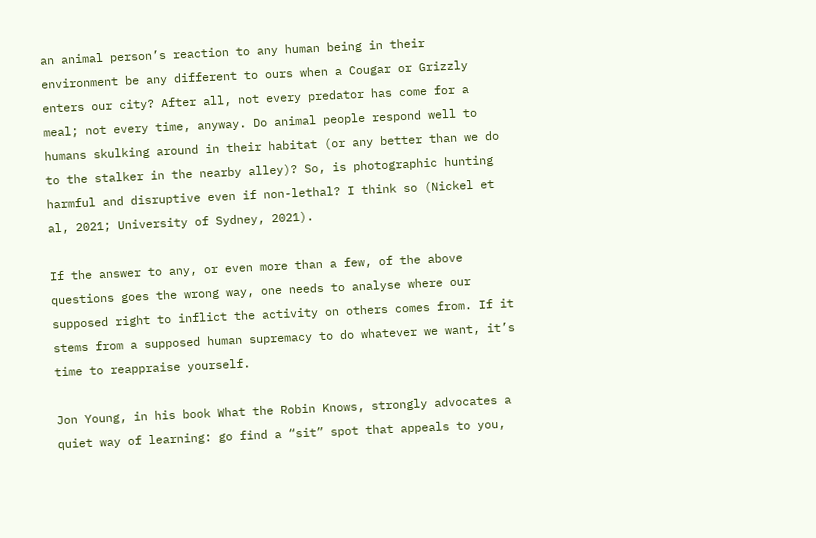an animal person’s reaction to any human being in their environment be any different to ours when a Cougar or Grizzly enters our city? After all, not every predator has come for a meal; not every time, anyway. Do animal people respond well to humans skulking around in their habitat (or any better than we do to the stalker in the nearby alley)? So, is photographic hunting harmful and disruptive even if non-lethal? I think so (Nickel et al, 2021; University of Sydney, 2021).

If the answer to any, or even more than a few, of the above questions goes the wrong way, one needs to analyse where our supposed right to inflict the activity on others comes from. If it stems from a supposed human supremacy to do whatever we want, it’s time to reappraise yourself.

Jon Young, in his book What the Robin Knows, strongly advocates a quiet way of learning: go find a “sit” spot that appeals to you,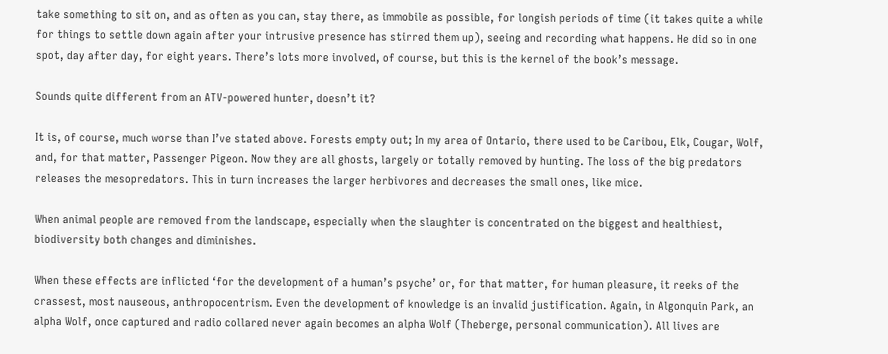take something to sit on, and as often as you can, stay there, as immobile as possible, for longish periods of time (it takes quite a while for things to settle down again after your intrusive presence has stirred them up), seeing and recording what happens. He did so in one spot, day after day, for eight years. There’s lots more involved, of course, but this is the kernel of the book’s message.

Sounds quite different from an ATV-powered hunter, doesn’t it?

It is, of course, much worse than I’ve stated above. Forests empty out; In my area of Ontario, there used to be Caribou, Elk, Cougar, Wolf, and, for that matter, Passenger Pigeon. Now they are all ghosts, largely or totally removed by hunting. The loss of the big predators releases the mesopredators. This in turn increases the larger herbivores and decreases the small ones, like mice.

When animal people are removed from the landscape, especially when the slaughter is concentrated on the biggest and healthiest, biodiversity both changes and diminishes.

When these effects are inflicted ‘for the development of a human’s psyche’ or, for that matter, for human pleasure, it reeks of the crassest, most nauseous, anthropocentrism. Even the development of knowledge is an invalid justification. Again, in Algonquin Park, an alpha Wolf, once captured and radio collared never again becomes an alpha Wolf (Theberge, personal communication). All lives are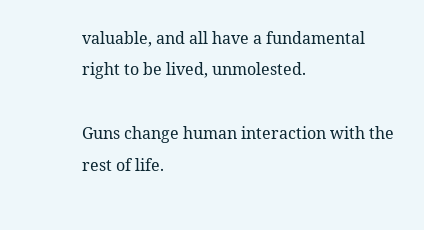valuable, and all have a fundamental right to be lived, unmolested.

Guns change human interaction with the rest of life.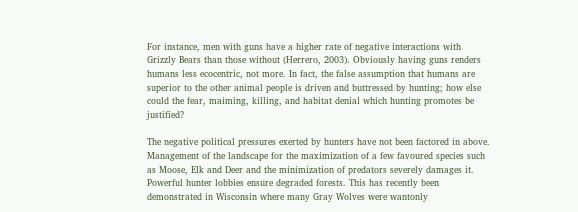For instance, men with guns have a higher rate of negative interactions with Grizzly Bears than those without (Herrero, 2003). Obviously having guns renders humans less ecocentric, not more. In fact, the false assumption that humans are superior to the other animal people is driven and buttressed by hunting; how else could the fear, maiming, killing, and habitat denial which hunting promotes be justified?

The negative political pressures exerted by hunters have not been factored in above. Management of the landscape for the maximization of a few favoured species such as Moose, Elk and Deer and the minimization of predators severely damages it. Powerful hunter lobbies ensure degraded forests. This has recently been demonstrated in Wisconsin where many Gray Wolves were wantonly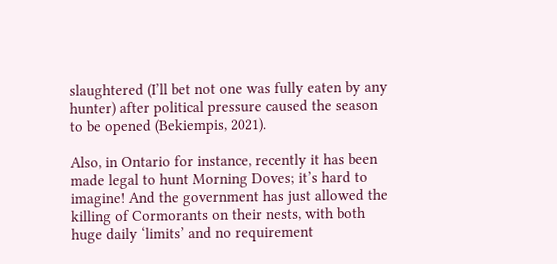slaughtered (I’ll bet not one was fully eaten by any hunter) after political pressure caused the season to be opened (Bekiempis, 2021).

Also, in Ontario for instance, recently it has been made legal to hunt Morning Doves; it’s hard to imagine! And the government has just allowed the killing of Cormorants on their nests, with both huge daily ‘limits’ and no requirement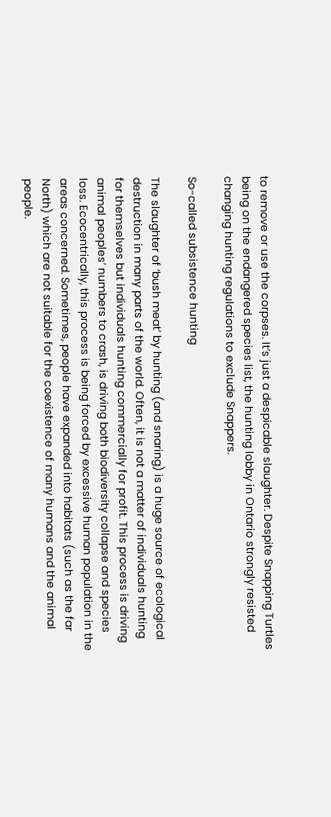to remove or use the corpses. It’s just a despicable slaughter. Despite Snapping Turtles being on the endangered species list, the hunting lobby in Ontario strongly resisted changing hunting regulations to exclude Snappers.

So-called subsistence hunting

The slaughter of ‘bush meat’ by hunting (and snaring) is a huge source of ecological destruction in many parts of the world. Often, it is not a matter of individuals hunting for themselves but individuals hunting commercially for profit. This process is driving animal peoples’ numbers to crash, is driving both biodiversity collapse and species loss. Ecocentrically, this process is being forced by excessive human population in the areas concerned. Sometimes, people have expanded into habitats (such as the far North) which are not suitable for the coexistence of many humans and the animal people.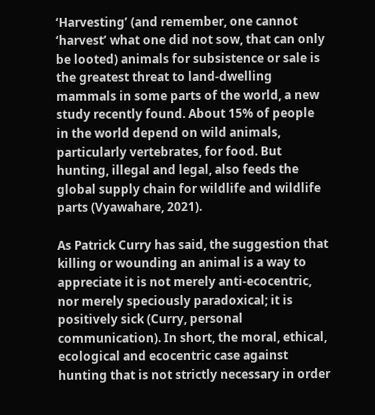‘Harvesting’ (and remember, one cannot ‘harvest’ what one did not sow, that can only be looted) animals for subsistence or sale is the greatest threat to land-dwelling mammals in some parts of the world, a new study recently found. About 15% of people in the world depend on wild animals, particularly vertebrates, for food. But hunting, illegal and legal, also feeds the global supply chain for wildlife and wildlife parts (Vyawahare, 2021).

As Patrick Curry has said, the suggestion that killing or wounding an animal is a way to appreciate it is not merely anti-ecocentric, nor merely speciously paradoxical; it is positively sick (Curry, personal communication). In short, the moral, ethical, ecological and ecocentric case against hunting that is not strictly necessary in order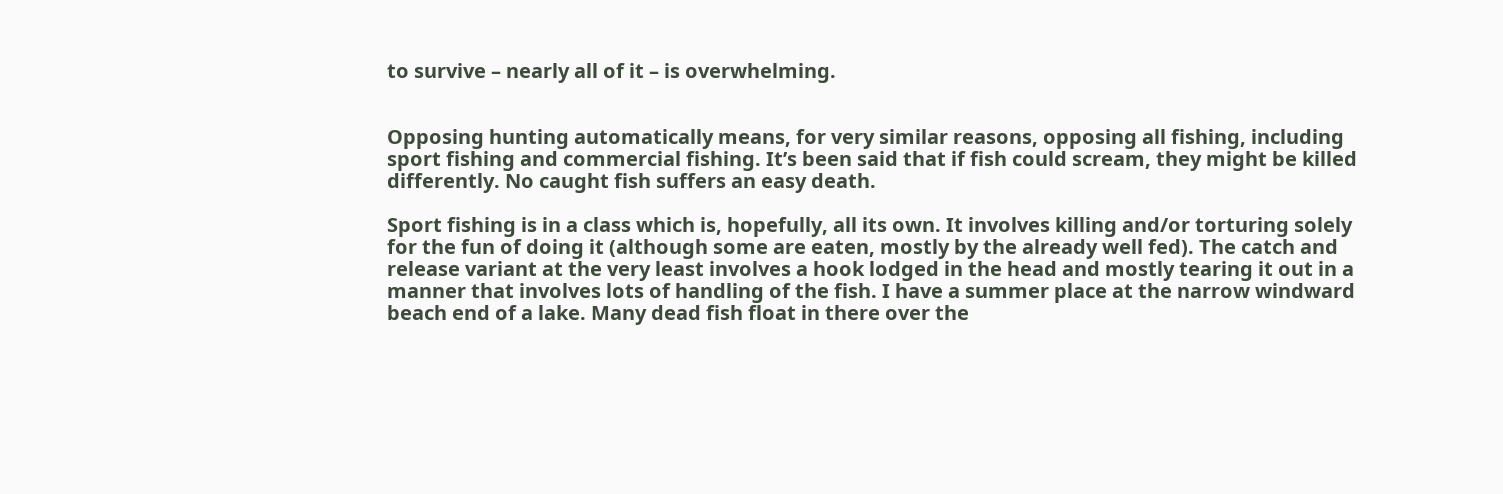to survive – nearly all of it – is overwhelming.


Opposing hunting automatically means, for very similar reasons, opposing all fishing, including sport fishing and commercial fishing. It’s been said that if fish could scream, they might be killed differently. No caught fish suffers an easy death.

Sport fishing is in a class which is, hopefully, all its own. It involves killing and/or torturing solely for the fun of doing it (although some are eaten, mostly by the already well fed). The catch and release variant at the very least involves a hook lodged in the head and mostly tearing it out in a manner that involves lots of handling of the fish. I have a summer place at the narrow windward beach end of a lake. Many dead fish float in there over the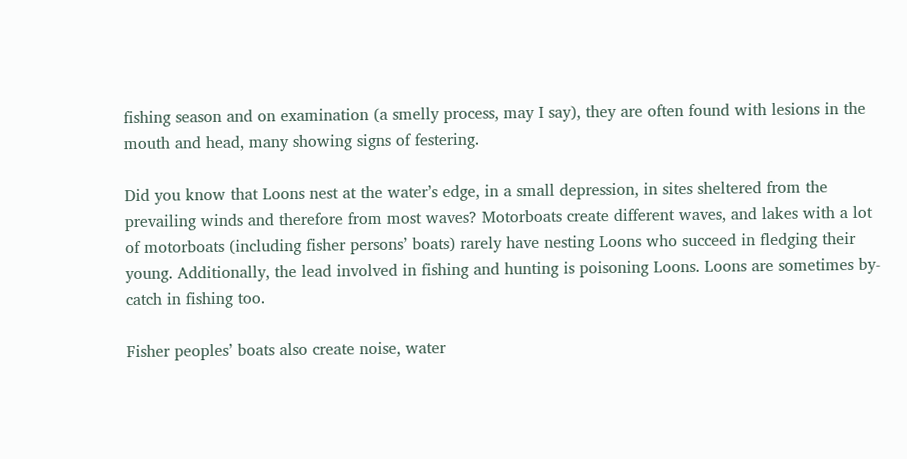fishing season and on examination (a smelly process, may I say), they are often found with lesions in the mouth and head, many showing signs of festering.

Did you know that Loons nest at the water’s edge, in a small depression, in sites sheltered from the prevailing winds and therefore from most waves? Motorboats create different waves, and lakes with a lot of motorboats (including fisher persons’ boats) rarely have nesting Loons who succeed in fledging their young. Additionally, the lead involved in fishing and hunting is poisoning Loons. Loons are sometimes by-catch in fishing too.

Fisher peoples’ boats also create noise, water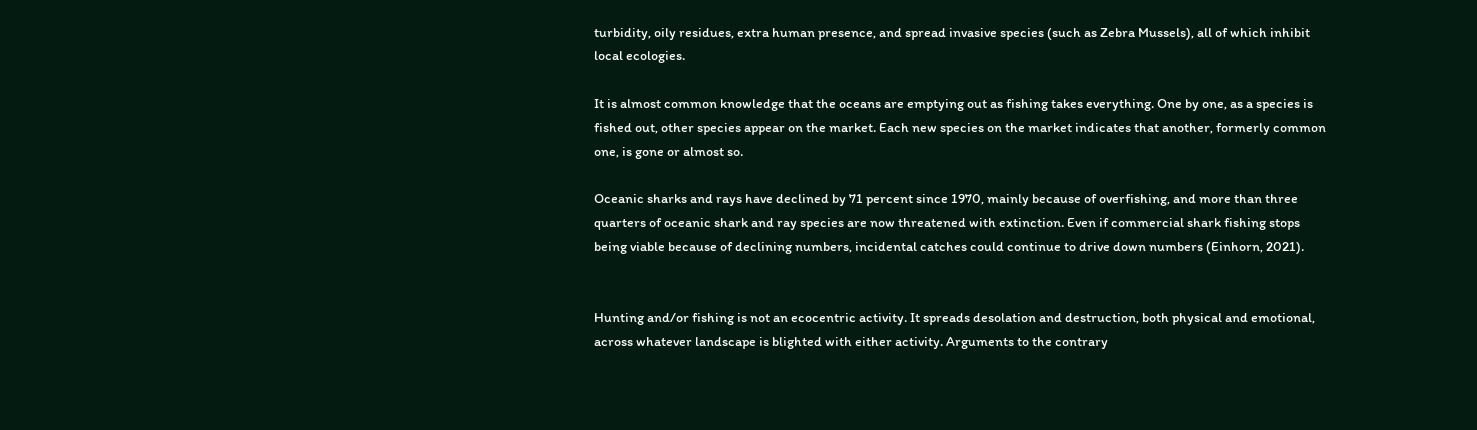turbidity, oily residues, extra human presence, and spread invasive species (such as Zebra Mussels), all of which inhibit local ecologies.

It is almost common knowledge that the oceans are emptying out as fishing takes everything. One by one, as a species is fished out, other species appear on the market. Each new species on the market indicates that another, formerly common one, is gone or almost so.

Oceanic sharks and rays have declined by 71 percent since 1970, mainly because of overfishing, and more than three quarters of oceanic shark and ray species are now threatened with extinction. Even if commercial shark fishing stops being viable because of declining numbers, incidental catches could continue to drive down numbers (Einhorn, 2021).


Hunting and/or fishing is not an ecocentric activity. It spreads desolation and destruction, both physical and emotional, across whatever landscape is blighted with either activity. Arguments to the contrary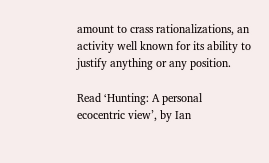amount to crass rationalizations, an activity well known for its ability to justify anything or any position.

Read ‘Hunting: A personal ecocentric view’, by Ian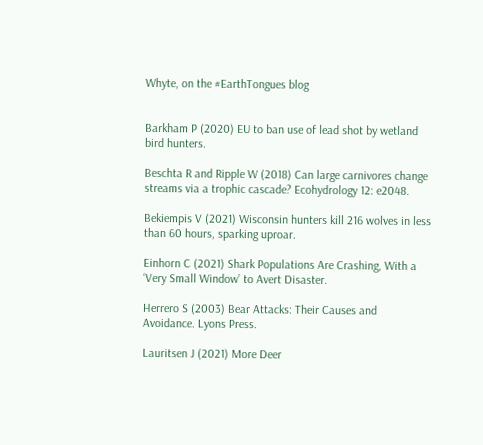Whyte, on the #EarthTongues blog


Barkham P (2020) EU to ban use of lead shot by wetland bird hunters.

Beschta R and Ripple W (2018) Can large carnivores change streams via a trophic cascade? Ecohydrology 12: e2048.

Bekiempis V (2021) Wisconsin hunters kill 216 wolves in less than 60 hours, sparking uproar.

Einhorn C (2021) Shark Populations Are Crashing, With a ‘Very Small Window’ to Avert Disaster.

Herrero S (2003) Bear Attacks: Their Causes and Avoidance. Lyons Press.

Lauritsen J (2021) More Deer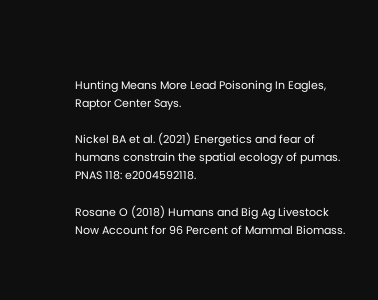Hunting Means More Lead Poisoning In Eagles, Raptor Center Says.

Nickel BA et al. (2021) Energetics and fear of humans constrain the spatial ecology of pumas. PNAS 118: e2004592118.

Rosane O (2018) Humans and Big Ag Livestock Now Account for 96 Percent of Mammal Biomass.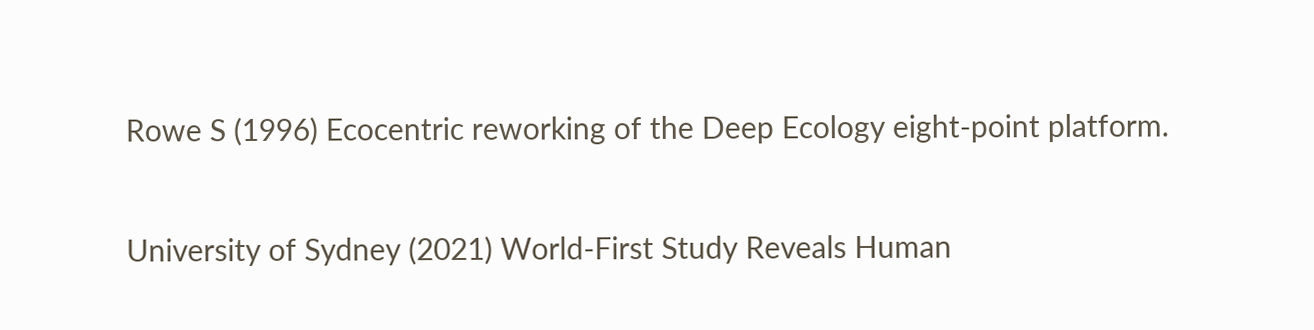Rowe S (1996) Ecocentric reworking of the Deep Ecology eight-point platform.

University of Sydney (2021) World-First Study Reveals Human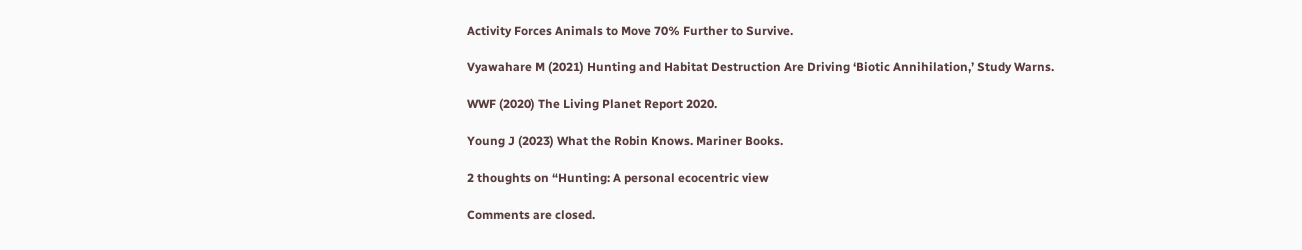Activity Forces Animals to Move 70% Further to Survive.

Vyawahare M (2021) Hunting and Habitat Destruction Are Driving ‘Biotic Annihilation,’ Study Warns.

WWF (2020) The Living Planet Report 2020.

Young J (2023) What the Robin Knows. Mariner Books.

2 thoughts on “Hunting: A personal ecocentric view

Comments are closed.